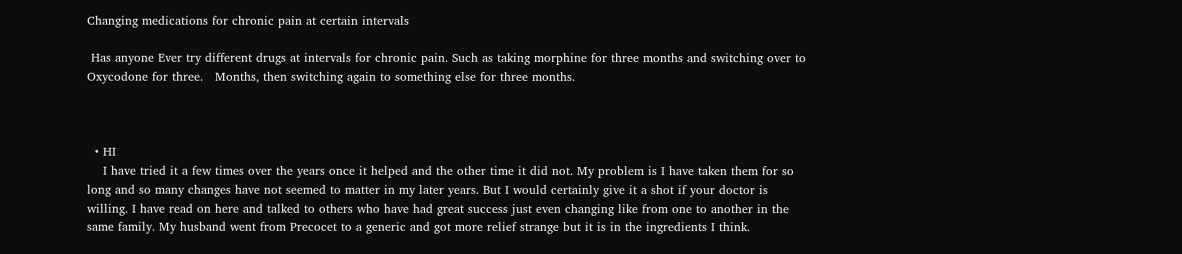Changing medications for chronic pain at certain intervals

 Has anyone Ever try different drugs at intervals for chronic pain. Such as taking morphine for three months and switching over to   Oxycodone for three.   Months, then switching again to something else for three months.



  • HI
    I have tried it a few times over the years once it helped and the other time it did not. My problem is I have taken them for so long and so many changes have not seemed to matter in my later years. But I would certainly give it a shot if your doctor is willing. I have read on here and talked to others who have had great success just even changing like from one to another in the same family. My husband went from Precocet to a generic and got more relief strange but it is in the ingredients I think.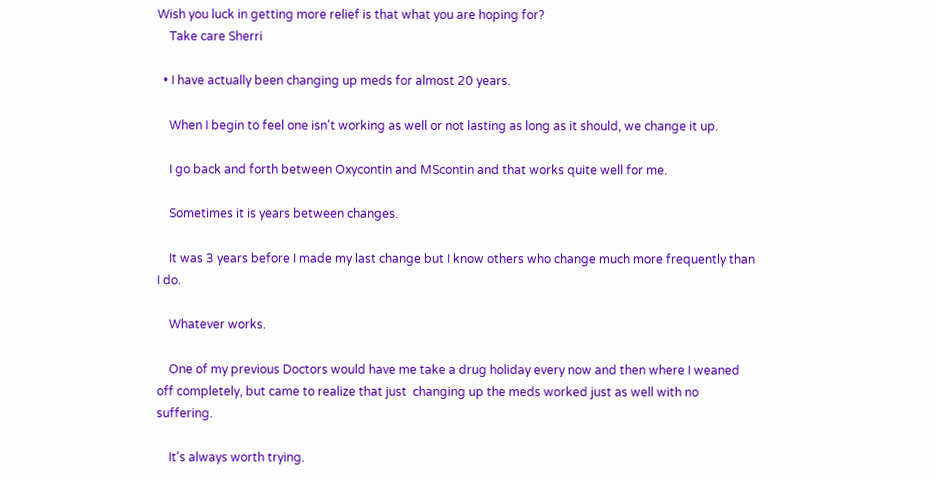Wish you luck in getting more relief is that what you are hoping for?
    Take care Sherri

  • I have actually been changing up meds for almost 20 years.

    When I begin to feel one isn't working as well or not lasting as long as it should, we change it up.

    I go back and forth between Oxycontin and MScontin and that works quite well for me.

    Sometimes it is years between changes.

    It was 3 years before I made my last change but I know others who change much more frequently than I do.

    Whatever works.

    One of my previous Doctors would have me take a drug holiday every now and then where I weaned off completely, but came to realize that just  changing up the meds worked just as well with no suffering.

    It's always worth trying.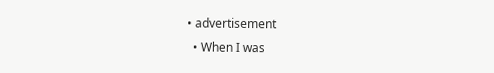• advertisement
  • When I was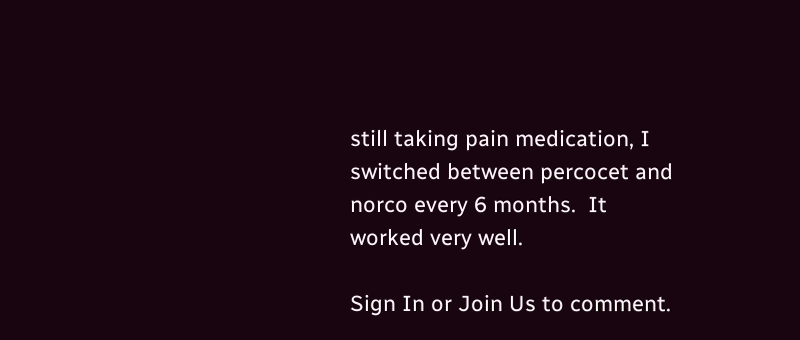still taking pain medication, I switched between percocet and norco every 6 months.  It worked very well.

Sign In or Join Us to comment.